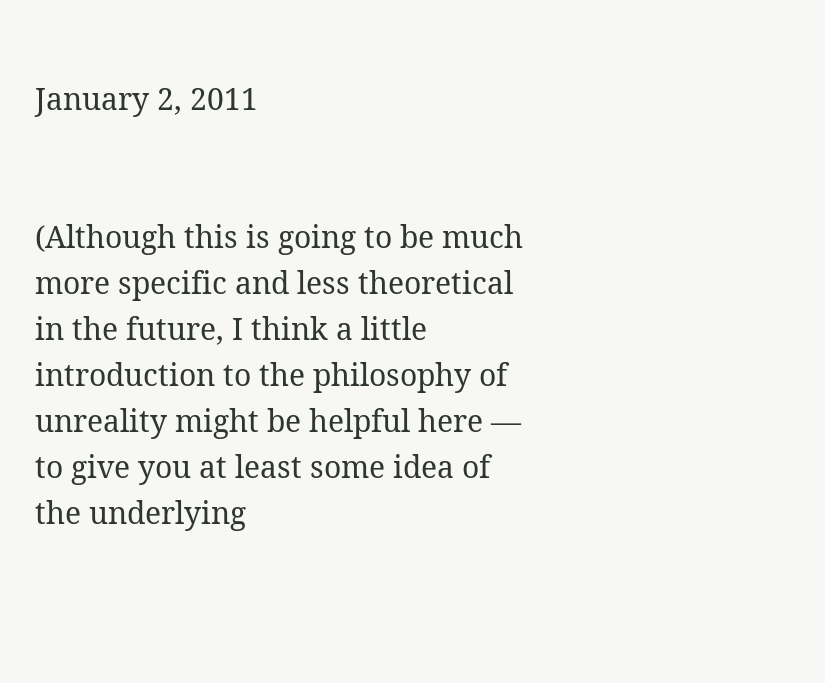January 2, 2011


(Although this is going to be much more specific and less theoretical in the future, I think a little introduction to the philosophy of unreality might be helpful here — to give you at least some idea of the underlying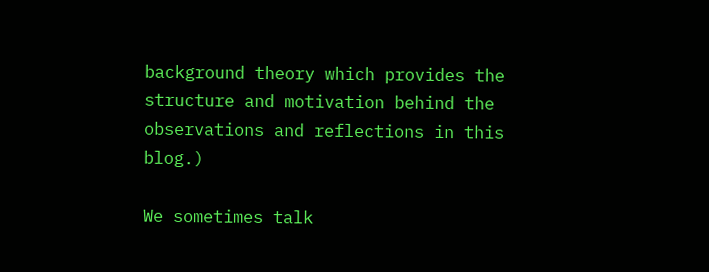background theory which provides the structure and motivation behind the observations and reflections in this blog.)

We sometimes talk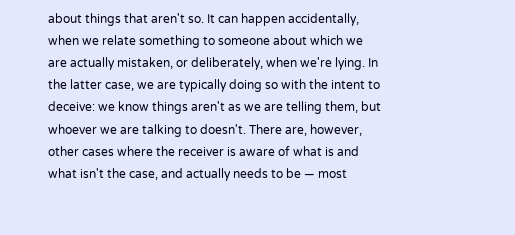about things that aren't so. It can happen accidentally, when we relate something to someone about which we are actually mistaken, or deliberately, when we're lying. In the latter case, we are typically doing so with the intent to deceive: we know things aren't as we are telling them, but whoever we are talking to doesn't. There are, however, other cases where the receiver is aware of what is and what isn't the case, and actually needs to be — most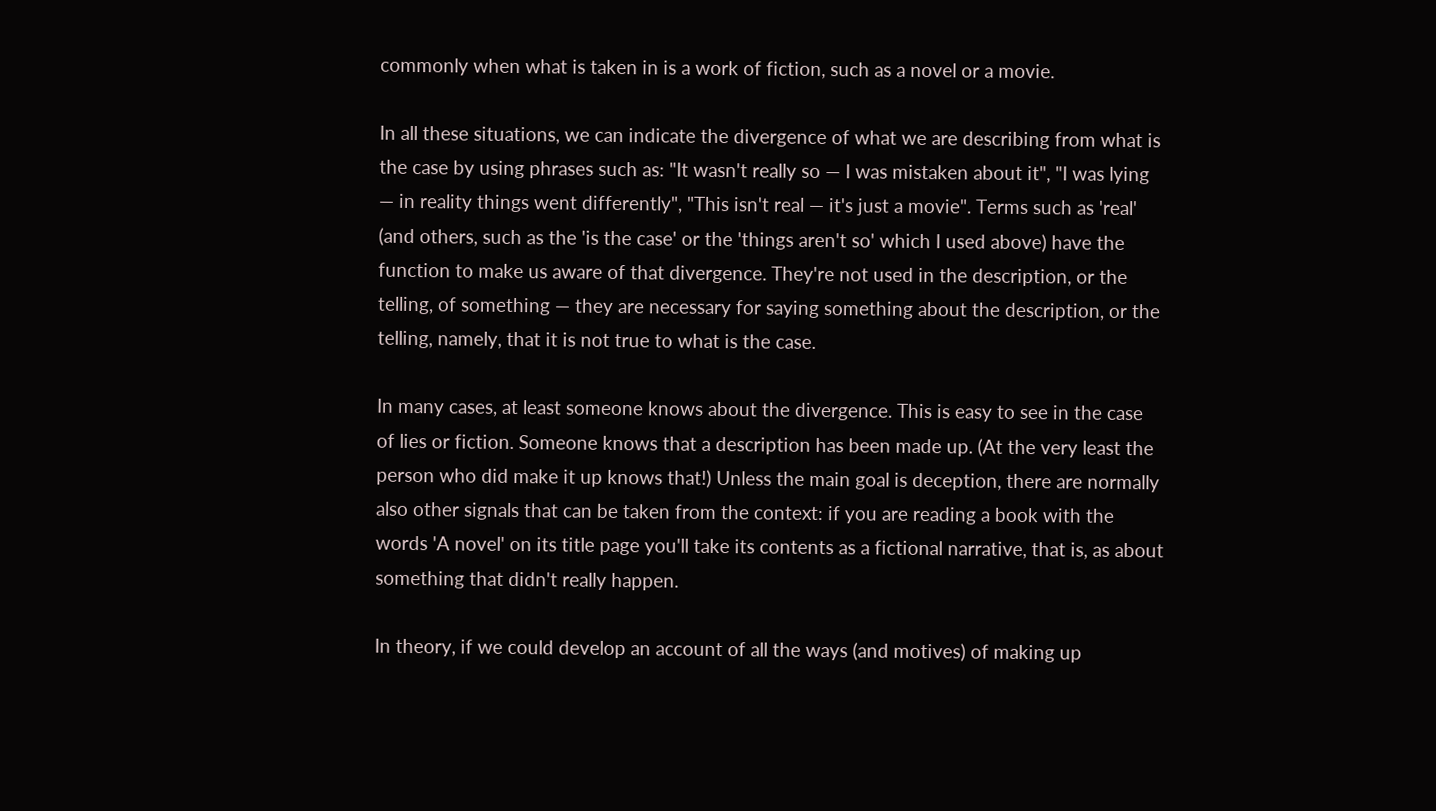commonly when what is taken in is a work of fiction, such as a novel or a movie.

In all these situations, we can indicate the divergence of what we are describing from what is the case by using phrases such as: "It wasn't really so — I was mistaken about it", "I was lying — in reality things went differently", "This isn't real — it's just a movie". Terms such as 'real' (and others, such as the 'is the case' or the 'things aren't so' which I used above) have the function to make us aware of that divergence. They're not used in the description, or the telling, of something — they are necessary for saying something about the description, or the telling, namely, that it is not true to what is the case.

In many cases, at least someone knows about the divergence. This is easy to see in the case of lies or fiction. Someone knows that a description has been made up. (At the very least the person who did make it up knows that!) Unless the main goal is deception, there are normally also other signals that can be taken from the context: if you are reading a book with the words 'A novel' on its title page you'll take its contents as a fictional narrative, that is, as about something that didn't really happen.

In theory, if we could develop an account of all the ways (and motives) of making up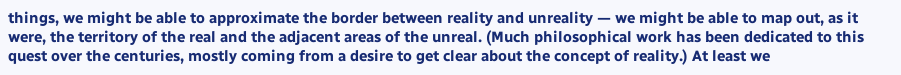things, we might be able to approximate the border between reality and unreality — we might be able to map out, as it were, the territory of the real and the adjacent areas of the unreal. (Much philosophical work has been dedicated to this quest over the centuries, mostly coming from a desire to get clear about the concept of reality.) At least we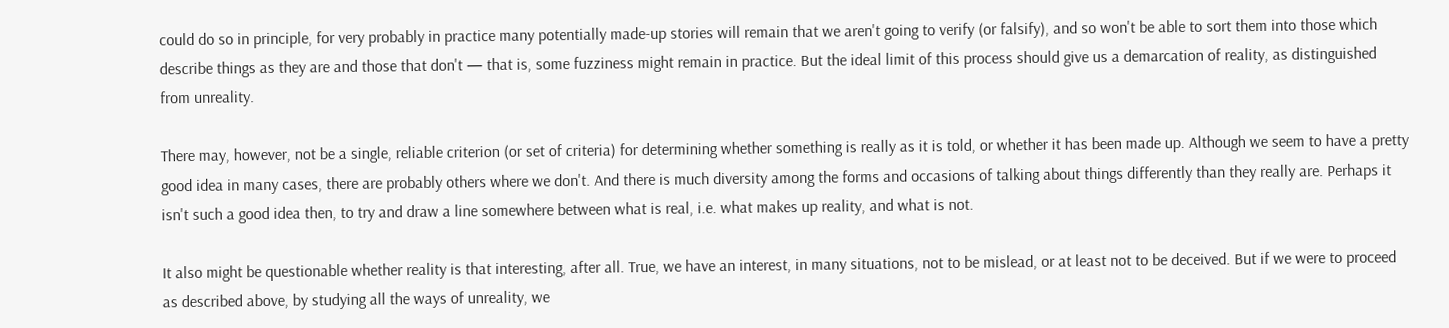could do so in principle, for very probably in practice many potentially made-up stories will remain that we aren't going to verify (or falsify), and so won't be able to sort them into those which describe things as they are and those that don't — that is, some fuzziness might remain in practice. But the ideal limit of this process should give us a demarcation of reality, as distinguished from unreality.

There may, however, not be a single, reliable criterion (or set of criteria) for determining whether something is really as it is told, or whether it has been made up. Although we seem to have a pretty good idea in many cases, there are probably others where we don't. And there is much diversity among the forms and occasions of talking about things differently than they really are. Perhaps it isn't such a good idea then, to try and draw a line somewhere between what is real, i.e. what makes up reality, and what is not.

It also might be questionable whether reality is that interesting, after all. True, we have an interest, in many situations, not to be mislead, or at least not to be deceived. But if we were to proceed as described above, by studying all the ways of unreality, we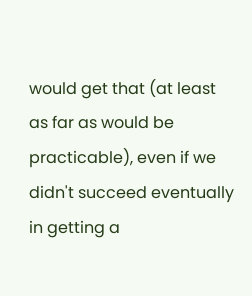would get that (at least as far as would be practicable), even if we didn't succeed eventually in getting a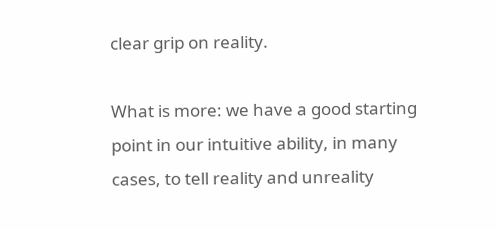clear grip on reality.

What is more: we have a good starting point in our intuitive ability, in many cases, to tell reality and unreality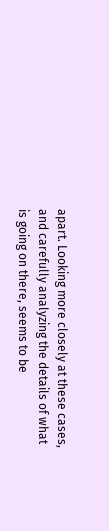apart. Looking more closely at these cases, and carefully analyzing the details of what is going on there, seems to be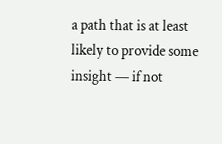a path that is at least likely to provide some insight — if not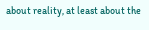about reality, at least about the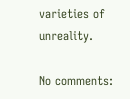varieties of unreality.

No comments: